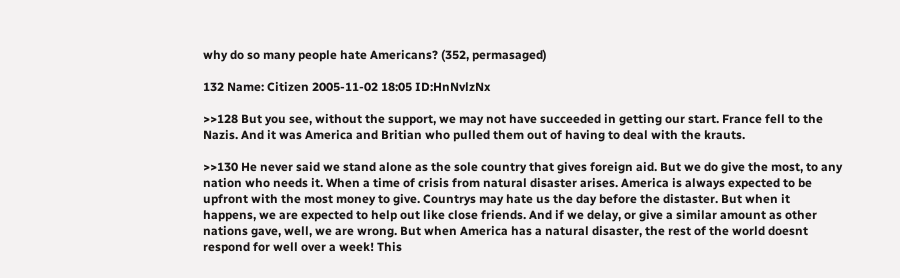why do so many people hate Americans? (352, permasaged)

132 Name: Citizen 2005-11-02 18:05 ID:HnNvlzNx

>>128 But you see, without the support, we may not have succeeded in getting our start. France fell to the Nazis. And it was America and Britian who pulled them out of having to deal with the krauts.

>>130 He never said we stand alone as the sole country that gives foreign aid. But we do give the most, to any nation who needs it. When a time of crisis from natural disaster arises. America is always expected to be upfront with the most money to give. Countrys may hate us the day before the distaster. But when it happens, we are expected to help out like close friends. And if we delay, or give a similar amount as other nations gave, well, we are wrong. But when America has a natural disaster, the rest of the world doesnt respond for well over a week! This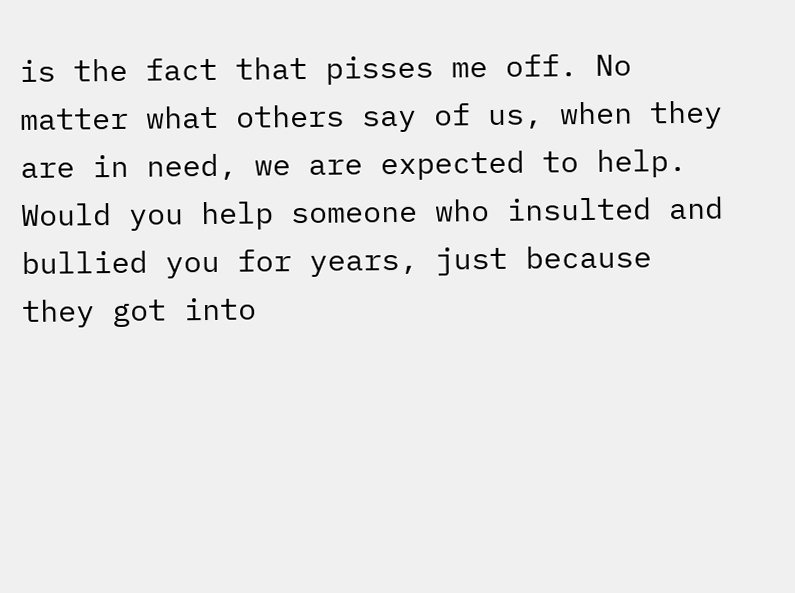is the fact that pisses me off. No matter what others say of us, when they are in need, we are expected to help. Would you help someone who insulted and bullied you for years, just because they got into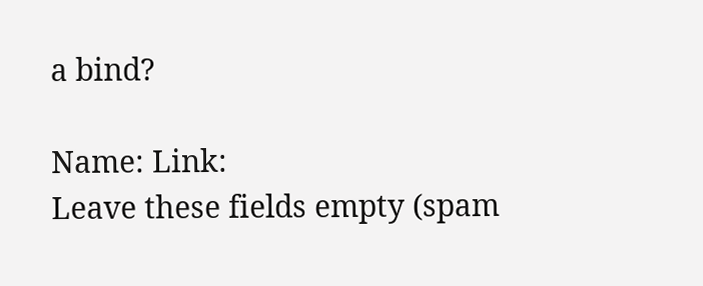a bind?

Name: Link:
Leave these fields empty (spam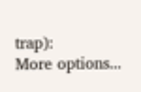trap):
More options...